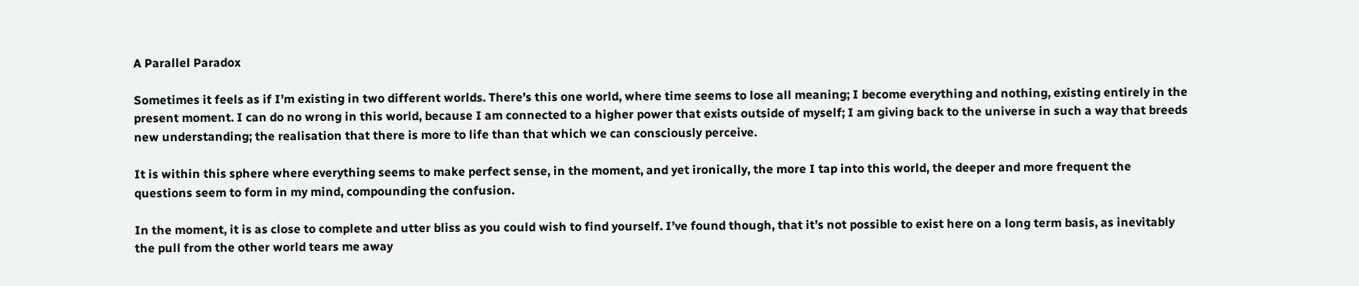A Parallel Paradox

Sometimes it feels as if I’m existing in two different worlds. There’s this one world, where time seems to lose all meaning; I become everything and nothing, existing entirely in the present moment. I can do no wrong in this world, because I am connected to a higher power that exists outside of myself; I am giving back to the universe in such a way that breeds new understanding; the realisation that there is more to life than that which we can consciously perceive.

It is within this sphere where everything seems to make perfect sense, in the moment, and yet ironically, the more I tap into this world, the deeper and more frequent the questions seem to form in my mind, compounding the confusion.

In the moment, it is as close to complete and utter bliss as you could wish to find yourself. I’ve found though, that it’s not possible to exist here on a long term basis, as inevitably the pull from the other world tears me away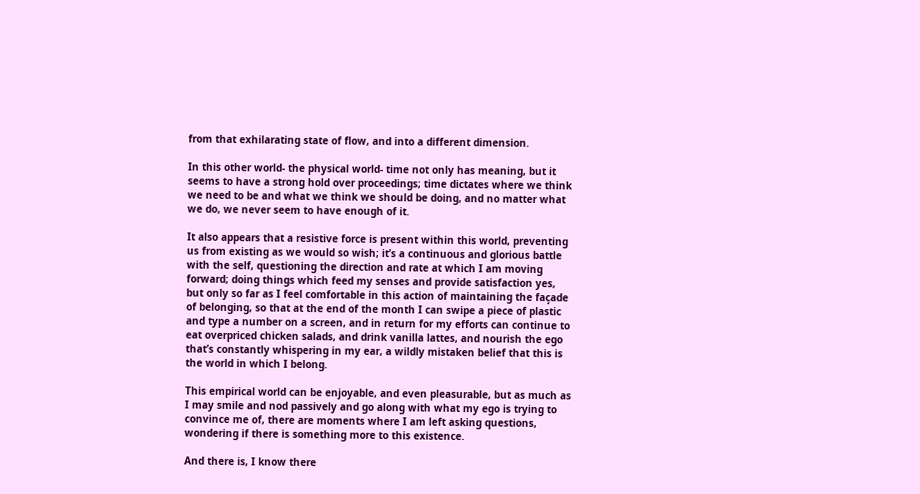from that exhilarating state of flow, and into a different dimension.

In this other world- the physical world- time not only has meaning, but it seems to have a strong hold over proceedings; time dictates where we think we need to be and what we think we should be doing, and no matter what we do, we never seem to have enough of it.

It also appears that a resistive force is present within this world, preventing us from existing as we would so wish; it’s a continuous and glorious battle with the self, questioning the direction and rate at which I am moving forward; doing things which feed my senses and provide satisfaction yes, but only so far as I feel comfortable in this action of maintaining the façade of belonging, so that at the end of the month I can swipe a piece of plastic and type a number on a screen, and in return for my efforts can continue to eat overpriced chicken salads, and drink vanilla lattes, and nourish the ego that’s constantly whispering in my ear, a wildly mistaken belief that this is the world in which I belong.

This empirical world can be enjoyable, and even pleasurable, but as much as I may smile and nod passively and go along with what my ego is trying to convince me of, there are moments where I am left asking questions, wondering if there is something more to this existence.

And there is, I know there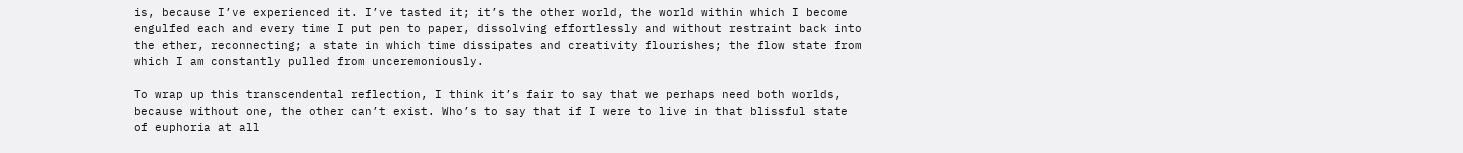is, because I’ve experienced it. I’ve tasted it; it’s the other world, the world within which I become engulfed each and every time I put pen to paper, dissolving effortlessly and without restraint back into the ether, reconnecting; a state in which time dissipates and creativity flourishes; the flow state from which I am constantly pulled from unceremoniously.

To wrap up this transcendental reflection, I think it’s fair to say that we perhaps need both worlds, because without one, the other can’t exist. Who’s to say that if I were to live in that blissful state of euphoria at all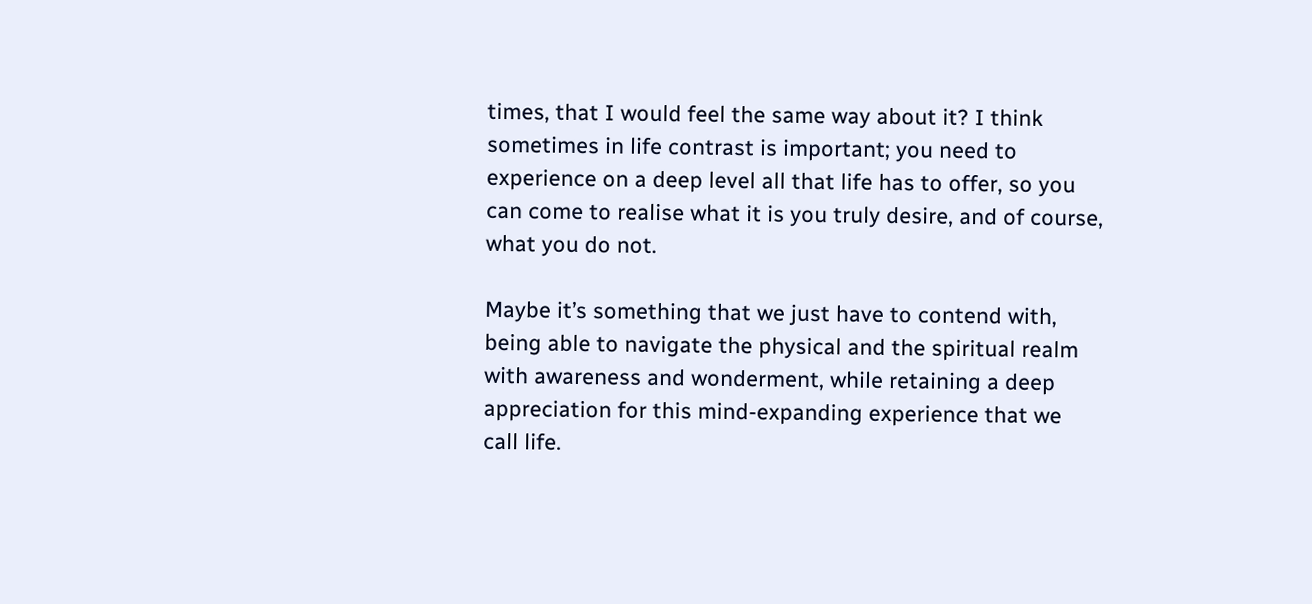times, that I would feel the same way about it? I think sometimes in life contrast is important; you need to experience on a deep level all that life has to offer, so you can come to realise what it is you truly desire, and of course, what you do not.

Maybe it’s something that we just have to contend with, being able to navigate the physical and the spiritual realm with awareness and wonderment, while retaining a deep appreciation for this mind-expanding experience that we call life.